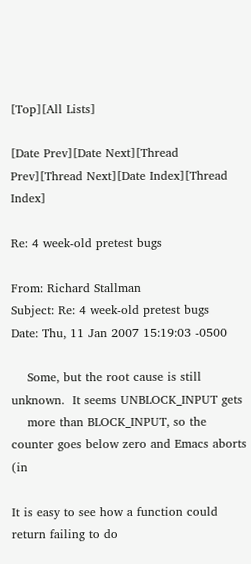[Top][All Lists]

[Date Prev][Date Next][Thread Prev][Thread Next][Date Index][Thread Index]

Re: 4 week-old pretest bugs

From: Richard Stallman
Subject: Re: 4 week-old pretest bugs
Date: Thu, 11 Jan 2007 15:19:03 -0500

    Some, but the root cause is still unknown.  It seems UNBLOCK_INPUT gets
    more than BLOCK_INPUT, so the counter goes below zero and Emacs aborts (in

It is easy to see how a function could return failing to do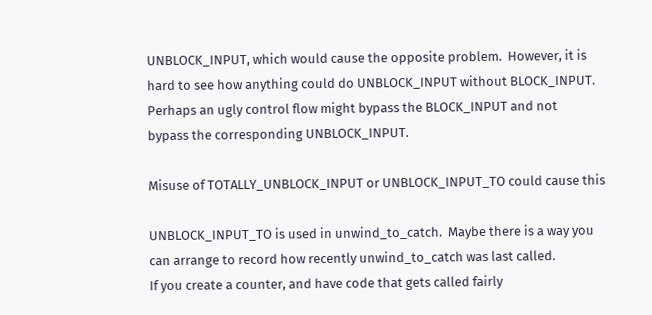UNBLOCK_INPUT, which would cause the opposite problem.  However, it is
hard to see how anything could do UNBLOCK_INPUT without BLOCK_INPUT.
Perhaps an ugly control flow might bypass the BLOCK_INPUT and not
bypass the corresponding UNBLOCK_INPUT.

Misuse of TOTALLY_UNBLOCK_INPUT or UNBLOCK_INPUT_TO could cause this

UNBLOCK_INPUT_TO is used in unwind_to_catch.  Maybe there is a way you
can arrange to record how recently unwind_to_catch was last called.
If you create a counter, and have code that gets called fairly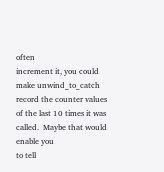often
increment it, you could make unwind_to_catch record the counter values
of the last 10 times it was called.  Maybe that would enable you
to tell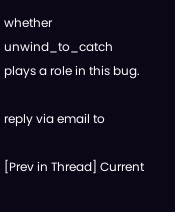whether unwind_to_catch plays a role in this bug.

reply via email to

[Prev in Thread] Current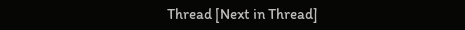Thread [Next in Thread]